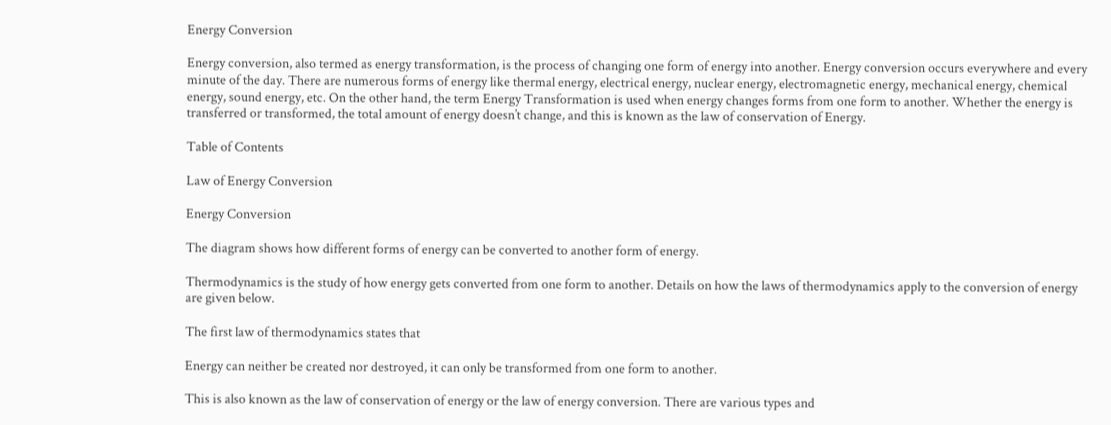Energy Conversion

Energy conversion, also termed as energy transformation, is the process of changing one form of energy into another. Energy conversion occurs everywhere and every minute of the day. There are numerous forms of energy like thermal energy, electrical energy, nuclear energy, electromagnetic energy, mechanical energy, chemical energy, sound energy, etc. On the other hand, the term Energy Transformation is used when energy changes forms from one form to another. Whether the energy is transferred or transformed, the total amount of energy doesn’t change, and this is known as the law of conservation of Energy.

Table of Contents

Law of Energy Conversion

Energy Conversion

The diagram shows how different forms of energy can be converted to another form of energy.

Thermodynamics is the study of how energy gets converted from one form to another. Details on how the laws of thermodynamics apply to the conversion of energy are given below.

The first law of thermodynamics states that

Energy can neither be created nor destroyed, it can only be transformed from one form to another.

This is also known as the law of conservation of energy or the law of energy conversion. There are various types and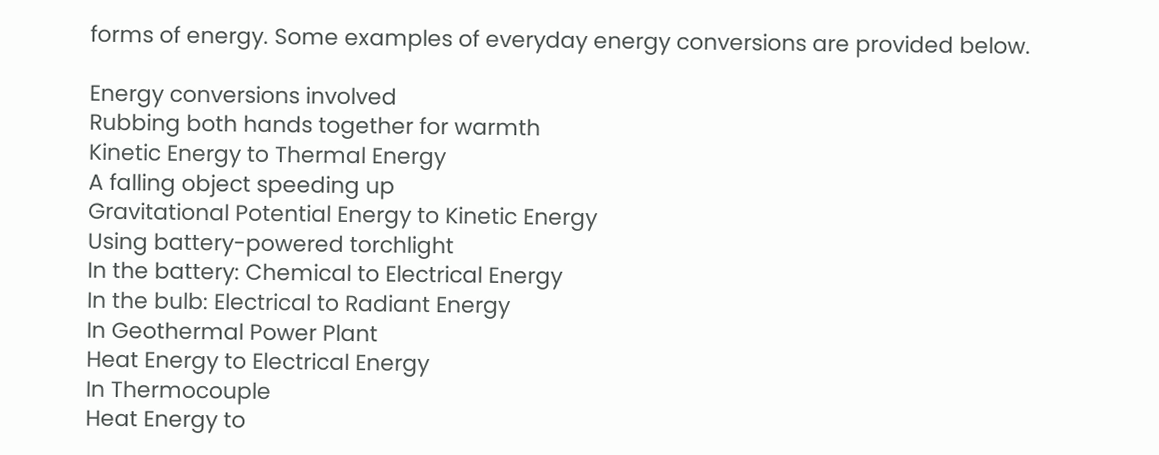forms of energy. Some examples of everyday energy conversions are provided below.

Energy conversions involved
Rubbing both hands together for warmth
Kinetic Energy to Thermal Energy
A falling object speeding up
Gravitational Potential Energy to Kinetic Energy
Using battery-powered torchlight
In the battery: Chemical to Electrical Energy
In the bulb: Electrical to Radiant Energy
In Geothermal Power Plant
Heat Energy to Electrical Energy
In Thermocouple
Heat Energy to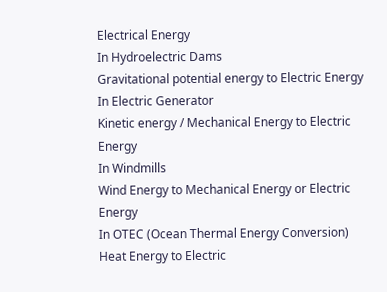Electrical Energy
In Hydroelectric Dams
Gravitational potential energy to Electric Energy
In Electric Generator
Kinetic energy / Mechanical Energy to Electric Energy
In Windmills
Wind Energy to Mechanical Energy or Electric Energy
In OTEC (Ocean Thermal Energy Conversion)
Heat Energy to Electric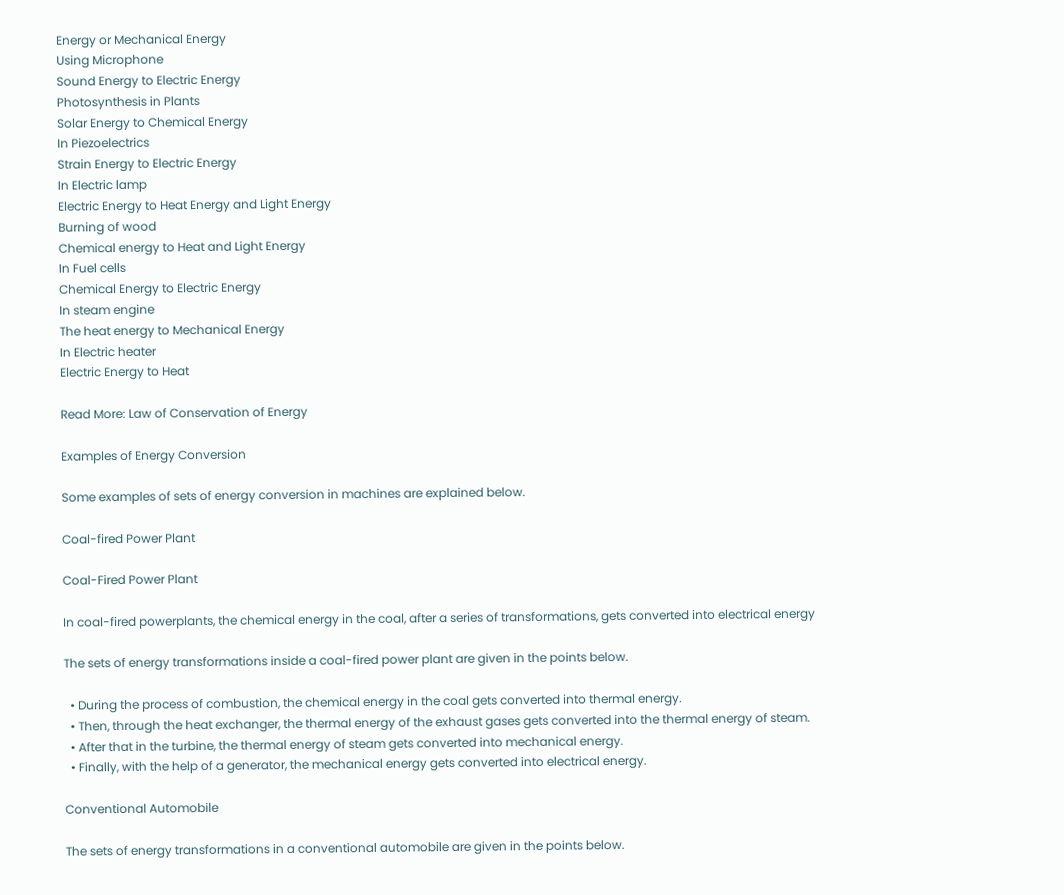Energy or Mechanical Energy
Using Microphone
Sound Energy to Electric Energy
Photosynthesis in Plants
Solar Energy to Chemical Energy
In Piezoelectrics
Strain Energy to Electric Energy
In Electric lamp
Electric Energy to Heat Energy and Light Energy
Burning of wood
Chemical energy to Heat and Light Energy
In Fuel cells
Chemical Energy to Electric Energy
In steam engine
The heat energy to Mechanical Energy
In Electric heater
Electric Energy to Heat

Read More: Law of Conservation of Energy

Examples of Energy Conversion

Some examples of sets of energy conversion in machines are explained below.

Coal-fired Power Plant

Coal-Fired Power Plant

In coal-fired powerplants, the chemical energy in the coal, after a series of transformations, gets converted into electrical energy

The sets of energy transformations inside a coal-fired power plant are given in the points below.

  • During the process of combustion, the chemical energy in the coal gets converted into thermal energy.
  • Then, through the heat exchanger, the thermal energy of the exhaust gases gets converted into the thermal energy of steam.
  • After that in the turbine, the thermal energy of steam gets converted into mechanical energy.
  • Finally, with the help of a generator, the mechanical energy gets converted into electrical energy.

Conventional Automobile

The sets of energy transformations in a conventional automobile are given in the points below.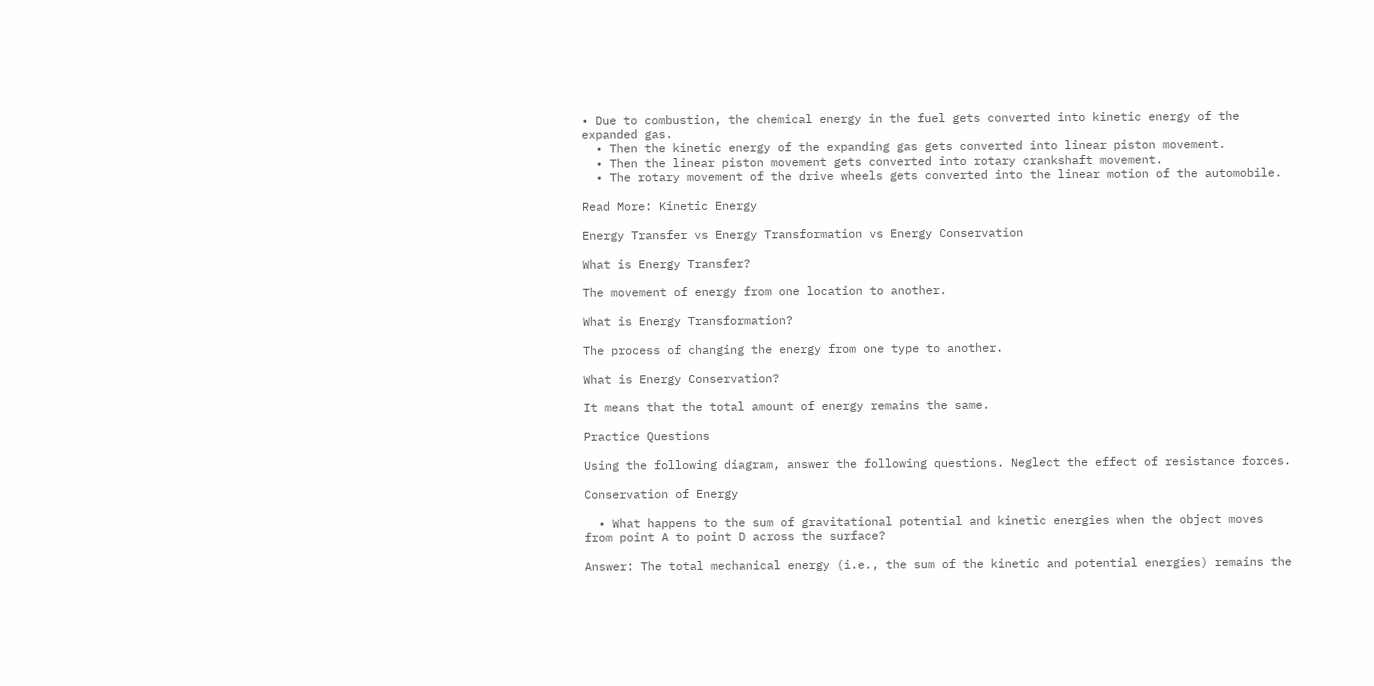• Due to combustion, the chemical energy in the fuel gets converted into kinetic energy of the expanded gas.
  • Then the kinetic energy of the expanding gas gets converted into linear piston movement.
  • Then the linear piston movement gets converted into rotary crankshaft movement.
  • The rotary movement of the drive wheels gets converted into the linear motion of the automobile.

Read More: Kinetic Energy

Energy Transfer vs Energy Transformation vs Energy Conservation

What is Energy Transfer?

The movement of energy from one location to another.

What is Energy Transformation?

The process of changing the energy from one type to another.

What is Energy Conservation?

It means that the total amount of energy remains the same.

Practice Questions

Using the following diagram, answer the following questions. Neglect the effect of resistance forces.

Conservation of Energy

  • What happens to the sum of gravitational potential and kinetic energies when the object moves from point A to point D across the surface?

Answer: The total mechanical energy (i.e., the sum of the kinetic and potential energies) remains the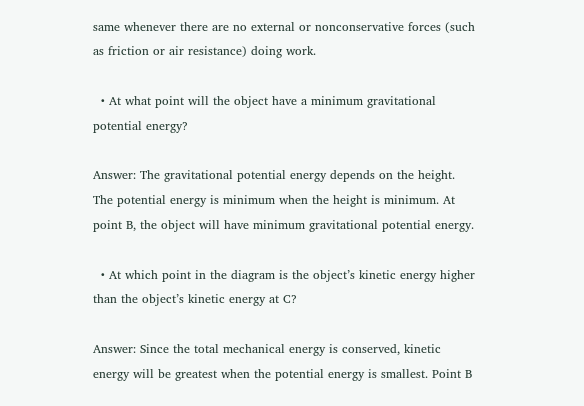same whenever there are no external or nonconservative forces (such as friction or air resistance) doing work.

  • At what point will the object have a minimum gravitational potential energy?

Answer: The gravitational potential energy depends on the height. The potential energy is minimum when the height is minimum. At point B, the object will have minimum gravitational potential energy.

  • At which point in the diagram is the object’s kinetic energy higher than the object’s kinetic energy at C?

Answer: Since the total mechanical energy is conserved, kinetic energy will be greatest when the potential energy is smallest. Point B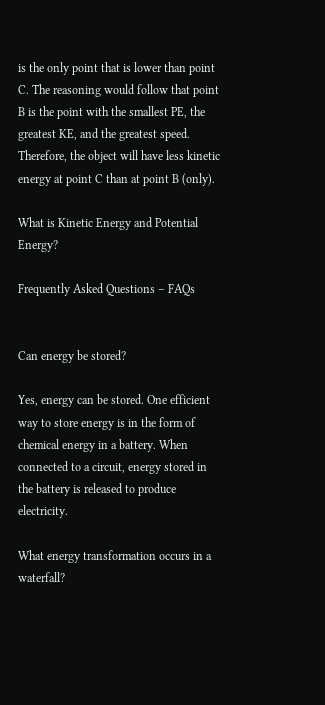is the only point that is lower than point C. The reasoning would follow that point B is the point with the smallest PE, the greatest KE, and the greatest speed. Therefore, the object will have less kinetic energy at point C than at point B (only).

What is Kinetic Energy and Potential Energy?

Frequently Asked Questions – FAQs


Can energy be stored?

Yes, energy can be stored. One efficient way to store energy is in the form of chemical energy in a battery. When connected to a circuit, energy stored in the battery is released to produce electricity.

What energy transformation occurs in a waterfall?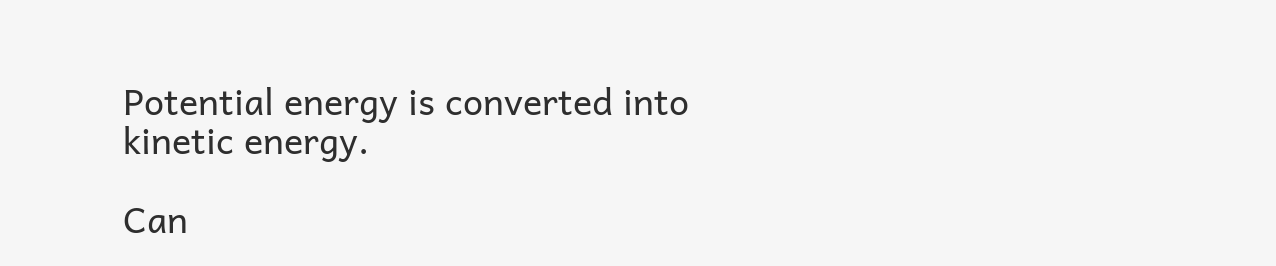Potential energy is converted into kinetic energy.

Can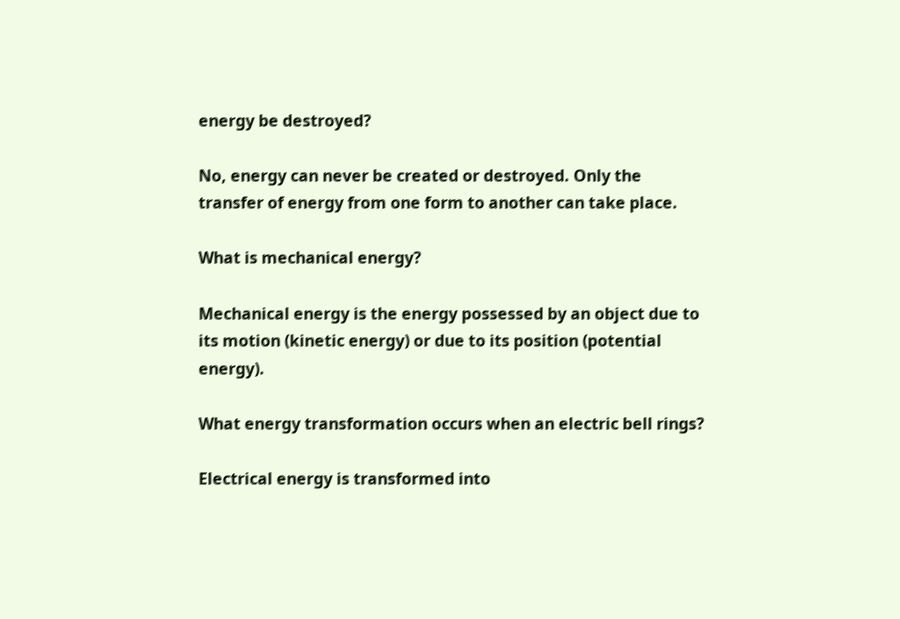energy be destroyed?

No, energy can never be created or destroyed. Only the transfer of energy from one form to another can take place.

What is mechanical energy?

Mechanical energy is the energy possessed by an object due to its motion (kinetic energy) or due to its position (potential energy).

What energy transformation occurs when an electric bell rings?

Electrical energy is transformed into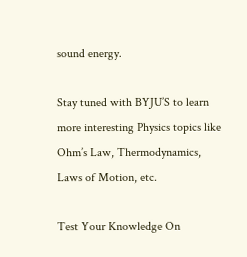sound energy.

Stay tuned with BYJU’S to learn more interesting Physics topics like Ohm’s Law, Thermodynamics, Laws of Motion, etc.

Test Your Knowledge On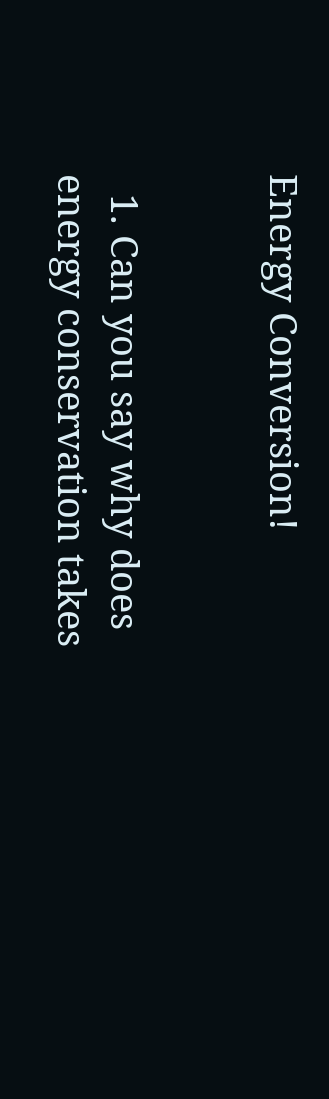Energy Conversion!


  1. Can you say why does energy conservation takes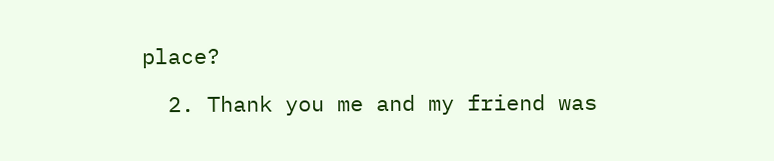place?

  2. Thank you me and my friend was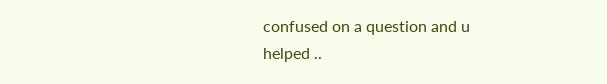confused on a question and u helped ..